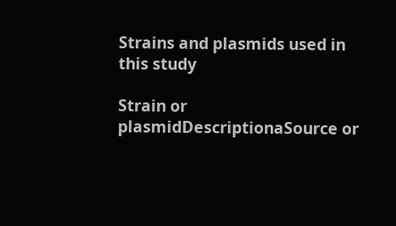Strains and plasmids used in this study

Strain or plasmidDescriptionaSource or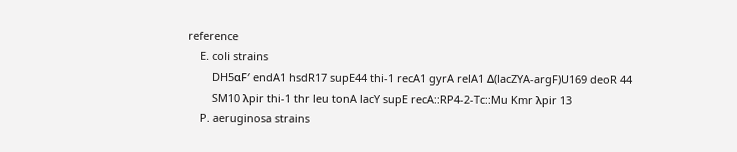reference
    E. coli strains
        DH5αF′ endA1 hsdR17 supE44 thi-1 recA1 gyrA relA1 Δ(lacZYA-argF)U169 deoR 44
        SM10 λpir thi-1 thr leu tonA lacY supE recA::RP4-2-Tc::Mu Kmr λpir 13
    P. aeruginosa strains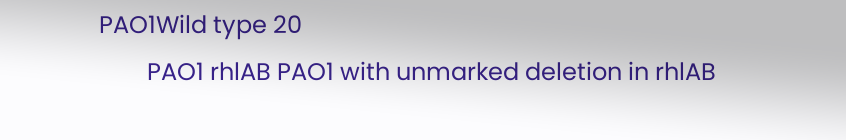PAO1Wild type 20
        PAO1 rhlAB PAO1 with unmarked deletion in rhlAB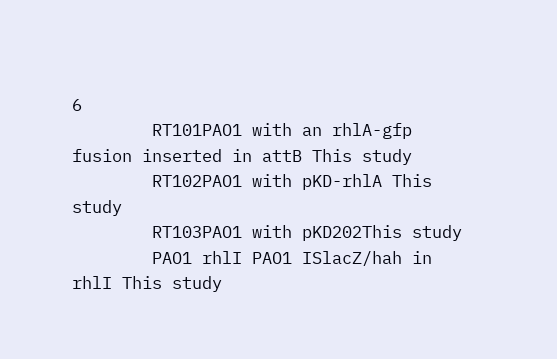6
        RT101PAO1 with an rhlA-gfp fusion inserted in attB This study
        RT102PAO1 with pKD-rhlA This study
        RT103PAO1 with pKD202This study
        PAO1 rhlI PAO1 ISlacZ/hah in rhlI This study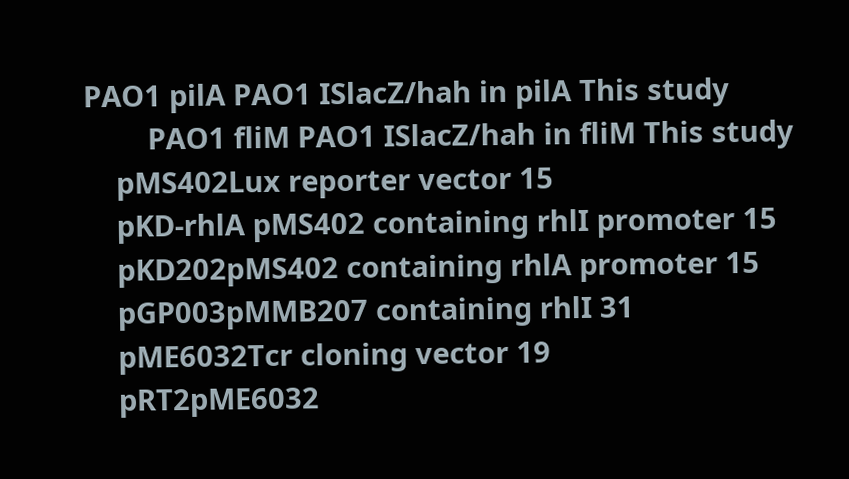PAO1 pilA PAO1 ISlacZ/hah in pilA This study
        PAO1 fliM PAO1 ISlacZ/hah in fliM This study
    pMS402Lux reporter vector 15
    pKD-rhlA pMS402 containing rhlI promoter 15
    pKD202pMS402 containing rhlA promoter 15
    pGP003pMMB207 containing rhlI 31
    pME6032Tcr cloning vector 19
    pRT2pME6032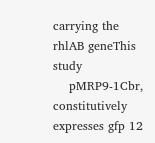carrying the rhlAB geneThis study
    pMRP9-1Cbr, constitutively expresses gfp 12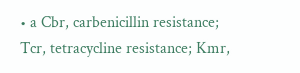• a Cbr, carbenicillin resistance; Tcr, tetracycline resistance; Kmr,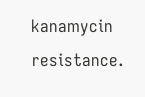kanamycin resistance.